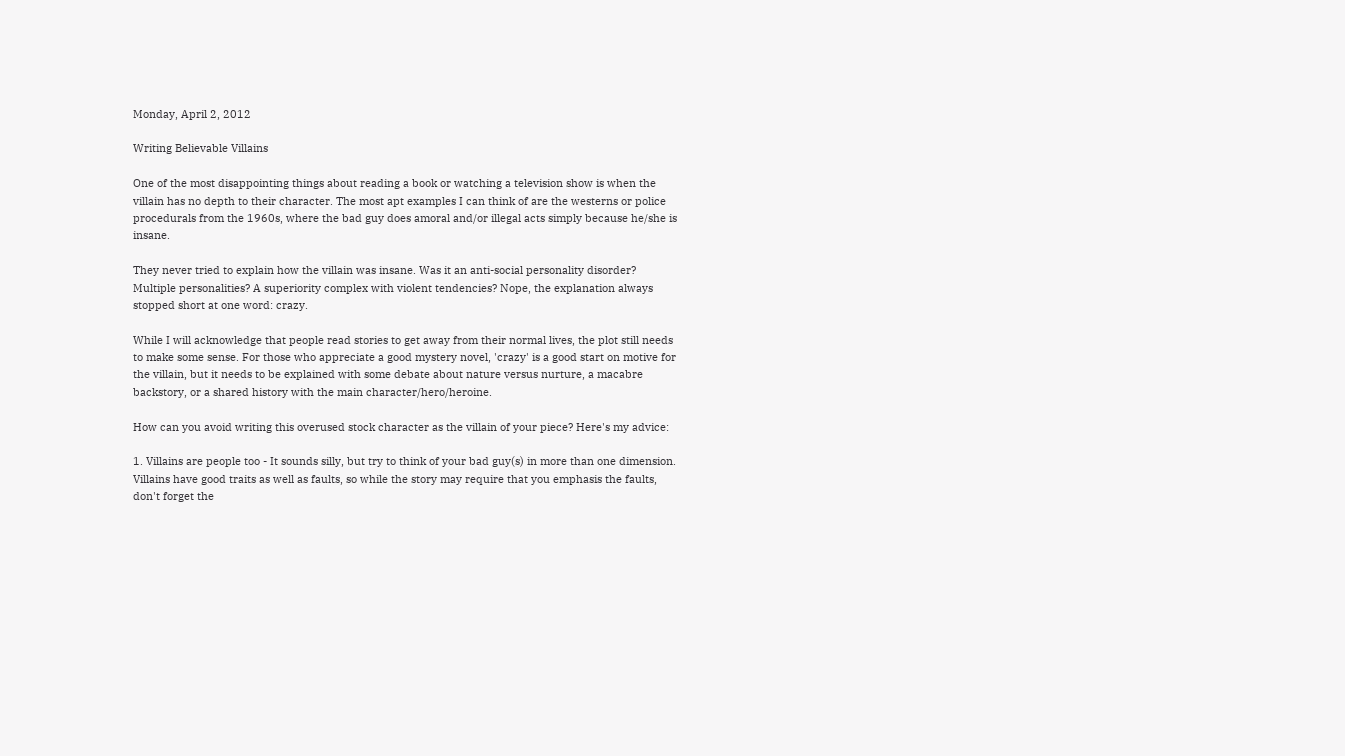Monday, April 2, 2012

Writing Believable Villains

One of the most disappointing things about reading a book or watching a television show is when the villain has no depth to their character. The most apt examples I can think of are the westerns or police procedurals from the 1960s, where the bad guy does amoral and/or illegal acts simply because he/she is insane.

They never tried to explain how the villain was insane. Was it an anti-social personality disorder? Multiple personalities? A superiority complex with violent tendencies? Nope, the explanation always stopped short at one word: crazy.

While I will acknowledge that people read stories to get away from their normal lives, the plot still needs to make some sense. For those who appreciate a good mystery novel, 'crazy' is a good start on motive for the villain, but it needs to be explained with some debate about nature versus nurture, a macabre backstory, or a shared history with the main character/hero/heroine.

How can you avoid writing this overused stock character as the villain of your piece? Here's my advice:

1. Villains are people too - It sounds silly, but try to think of your bad guy(s) in more than one dimension.  Villains have good traits as well as faults, so while the story may require that you emphasis the faults, don't forget the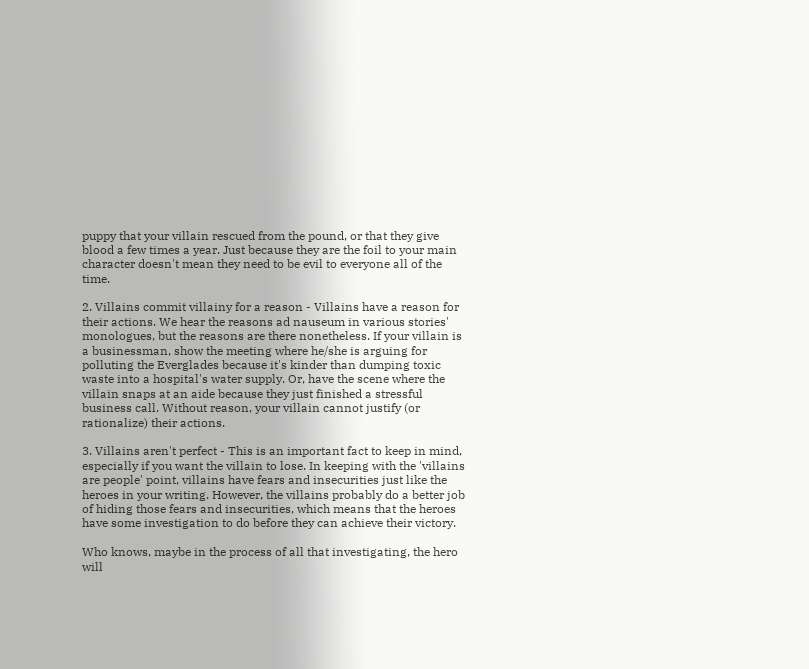puppy that your villain rescued from the pound, or that they give blood a few times a year. Just because they are the foil to your main character doesn't mean they need to be evil to everyone all of the time.

2. Villains commit villainy for a reason - Villains have a reason for their actions. We hear the reasons ad nauseum in various stories' monologues, but the reasons are there nonetheless. If your villain is a businessman, show the meeting where he/she is arguing for polluting the Everglades because it's kinder than dumping toxic waste into a hospital's water supply. Or, have the scene where the villain snaps at an aide because they just finished a stressful business call. Without reason, your villain cannot justify (or rationalize) their actions.

3. Villains aren't perfect - This is an important fact to keep in mind, especially if you want the villain to lose. In keeping with the 'villains are people' point, villains have fears and insecurities just like the heroes in your writing. However, the villains probably do a better job of hiding those fears and insecurities, which means that the heroes have some investigation to do before they can achieve their victory.

Who knows, maybe in the process of all that investigating, the hero will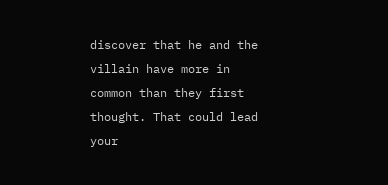discover that he and the villain have more in common than they first thought. That could lead your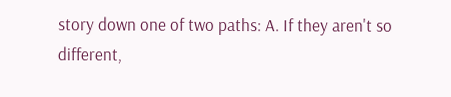story down one of two paths: A. If they aren't so different,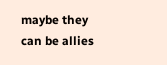maybe they can be allies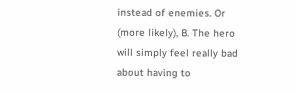instead of enemies. Or (more likely), B. The hero will simply feel really bad about having to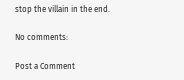stop the villain in the end.

No comments:

Post a Comment